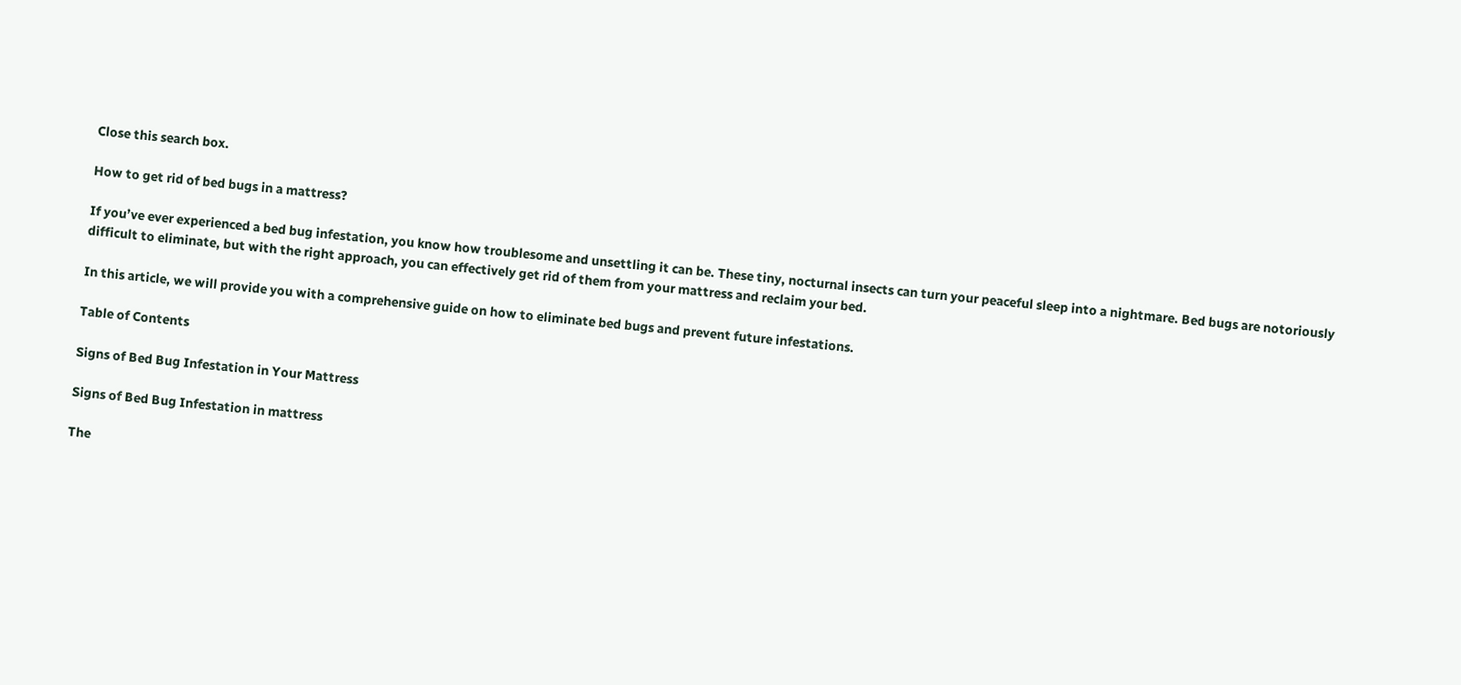Close this search box.

How to get rid of bed bugs in a mattress?

If you’ve ever experienced a bed bug infestation, you know how troublesome and unsettling it can be. These tiny, nocturnal insects can turn your peaceful sleep into a nightmare. Bed bugs are notoriously difficult to eliminate, but with the right approach, you can effectively get rid of them from your mattress and reclaim your bed.

In this article, we will provide you with a comprehensive guide on how to eliminate bed bugs and prevent future infestations.

Table of Contents

Signs of Bed Bug Infestation in Your Mattress

Signs of Bed Bug Infestation in mattress

The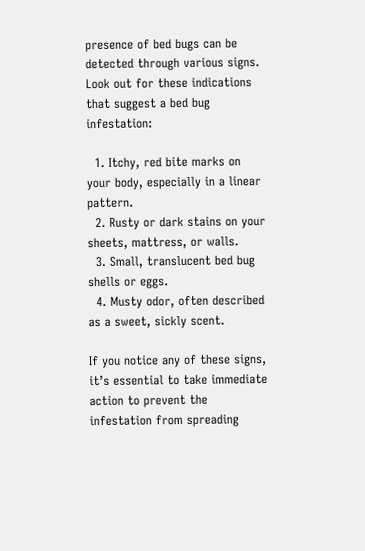presence of bed bugs can be detected through various signs. Look out for these indications that suggest a bed bug infestation:

  1. Itchy, red bite marks on your body, especially in a linear pattern.
  2. Rusty or dark stains on your sheets, mattress, or walls.
  3. Small, translucent bed bug shells or eggs.
  4. Musty odor, often described as a sweet, sickly scent.

If you notice any of these signs, it’s essential to take immediate action to prevent the infestation from spreading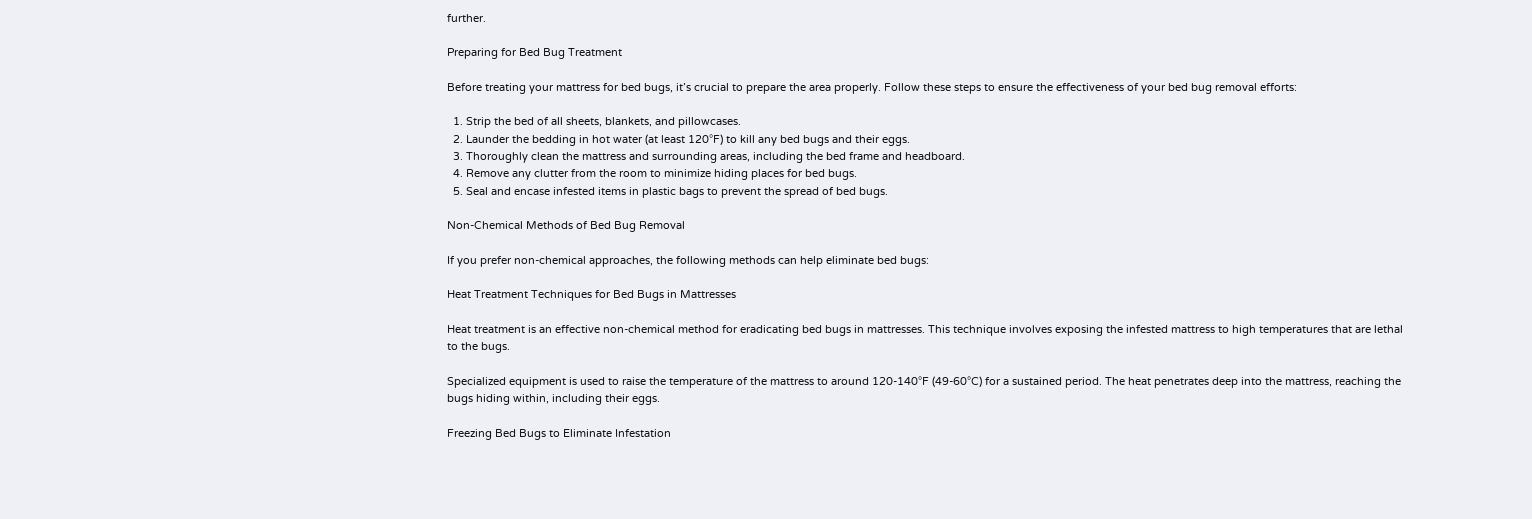further.

Preparing for Bed Bug Treatment

Before treating your mattress for bed bugs, it’s crucial to prepare the area properly. Follow these steps to ensure the effectiveness of your bed bug removal efforts:

  1. Strip the bed of all sheets, blankets, and pillowcases.
  2. Launder the bedding in hot water (at least 120°F) to kill any bed bugs and their eggs.
  3. Thoroughly clean the mattress and surrounding areas, including the bed frame and headboard.
  4. Remove any clutter from the room to minimize hiding places for bed bugs.
  5. Seal and encase infested items in plastic bags to prevent the spread of bed bugs.

Non-Chemical Methods of Bed Bug Removal

If you prefer non-chemical approaches, the following methods can help eliminate bed bugs:

Heat Treatment Techniques for Bed Bugs in Mattresses

Heat treatment is an effective non-chemical method for eradicating bed bugs in mattresses. This technique involves exposing the infested mattress to high temperatures that are lethal to the bugs.

Specialized equipment is used to raise the temperature of the mattress to around 120-140°F (49-60°C) for a sustained period. The heat penetrates deep into the mattress, reaching the bugs hiding within, including their eggs.

Freezing Bed Bugs to Eliminate Infestation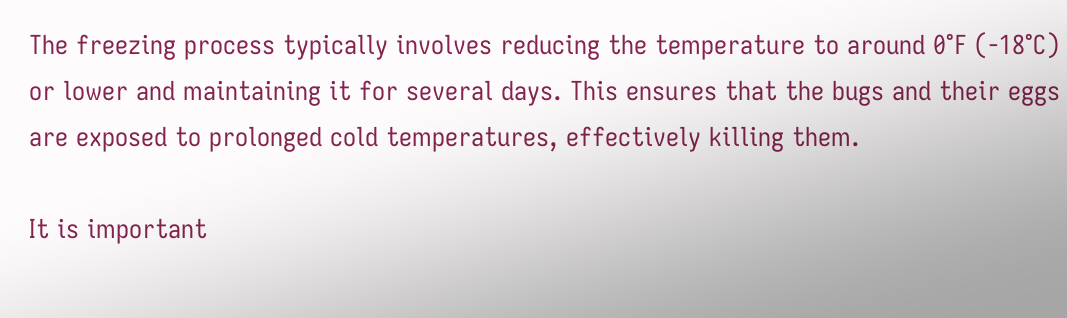The freezing process typically involves reducing the temperature to around 0°F (-18°C) or lower and maintaining it for several days. This ensures that the bugs and their eggs are exposed to prolonged cold temperatures, effectively killing them.

It is important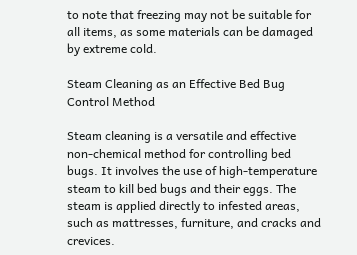to note that freezing may not be suitable for all items, as some materials can be damaged by extreme cold.

Steam Cleaning as an Effective Bed Bug Control Method

Steam cleaning is a versatile and effective non-chemical method for controlling bed bugs. It involves the use of high-temperature steam to kill bed bugs and their eggs. The steam is applied directly to infested areas, such as mattresses, furniture, and cracks and crevices.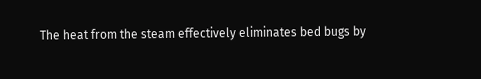The heat from the steam effectively eliminates bed bugs by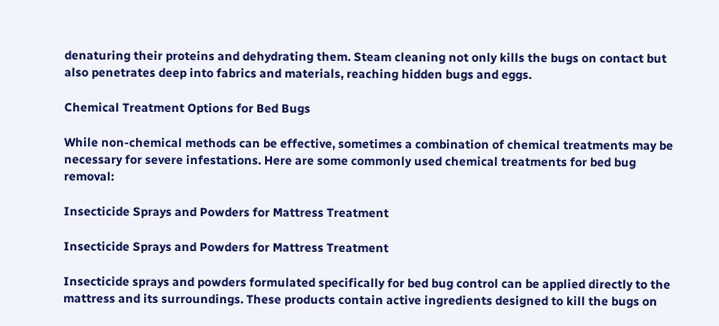denaturing their proteins and dehydrating them. Steam cleaning not only kills the bugs on contact but also penetrates deep into fabrics and materials, reaching hidden bugs and eggs.

Chemical Treatment Options for Bed Bugs

While non-chemical methods can be effective, sometimes a combination of chemical treatments may be necessary for severe infestations. Here are some commonly used chemical treatments for bed bug removal:

Insecticide Sprays and Powders for Mattress Treatment

Insecticide Sprays and Powders for Mattress Treatment

Insecticide sprays and powders formulated specifically for bed bug control can be applied directly to the mattress and its surroundings. These products contain active ingredients designed to kill the bugs on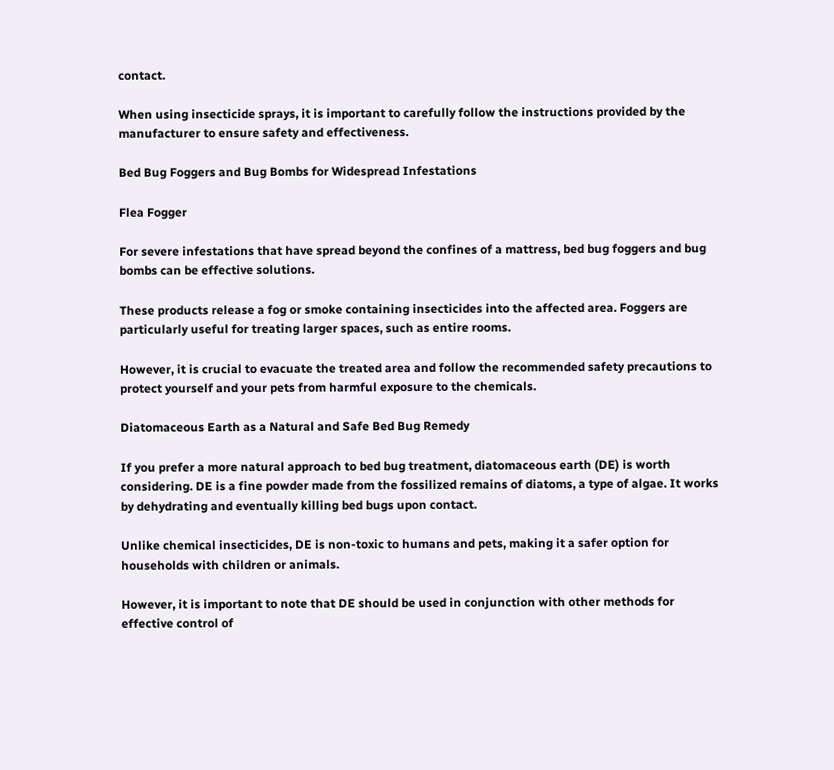contact.

When using insecticide sprays, it is important to carefully follow the instructions provided by the manufacturer to ensure safety and effectiveness.

Bed Bug Foggers and Bug Bombs for Widespread Infestations

Flea Fogger

For severe infestations that have spread beyond the confines of a mattress, bed bug foggers and bug bombs can be effective solutions.

These products release a fog or smoke containing insecticides into the affected area. Foggers are particularly useful for treating larger spaces, such as entire rooms.

However, it is crucial to evacuate the treated area and follow the recommended safety precautions to protect yourself and your pets from harmful exposure to the chemicals.

Diatomaceous Earth as a Natural and Safe Bed Bug Remedy

If you prefer a more natural approach to bed bug treatment, diatomaceous earth (DE) is worth considering. DE is a fine powder made from the fossilized remains of diatoms, a type of algae. It works by dehydrating and eventually killing bed bugs upon contact.

Unlike chemical insecticides, DE is non-toxic to humans and pets, making it a safer option for households with children or animals.

However, it is important to note that DE should be used in conjunction with other methods for effective control of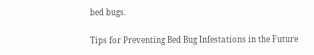bed bugs.

Tips for Preventing Bed Bug Infestations in the Future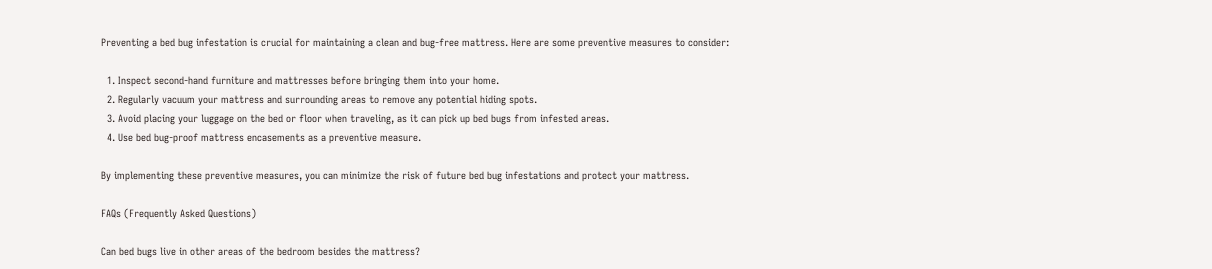Preventing a bed bug infestation is crucial for maintaining a clean and bug-free mattress. Here are some preventive measures to consider:

  1. Inspect second-hand furniture and mattresses before bringing them into your home.
  2. Regularly vacuum your mattress and surrounding areas to remove any potential hiding spots.
  3. Avoid placing your luggage on the bed or floor when traveling, as it can pick up bed bugs from infested areas.
  4. Use bed bug-proof mattress encasements as a preventive measure.

By implementing these preventive measures, you can minimize the risk of future bed bug infestations and protect your mattress.

FAQs (Frequently Asked Questions)

Can bed bugs live in other areas of the bedroom besides the mattress?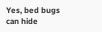Yes, bed bugs can hide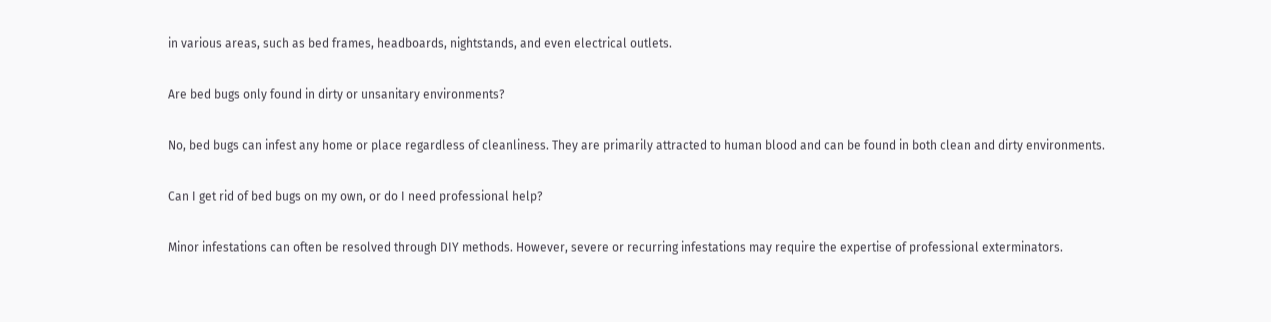in various areas, such as bed frames, headboards, nightstands, and even electrical outlets.

Are bed bugs only found in dirty or unsanitary environments?

No, bed bugs can infest any home or place regardless of cleanliness. They are primarily attracted to human blood and can be found in both clean and dirty environments.

Can I get rid of bed bugs on my own, or do I need professional help?

Minor infestations can often be resolved through DIY methods. However, severe or recurring infestations may require the expertise of professional exterminators.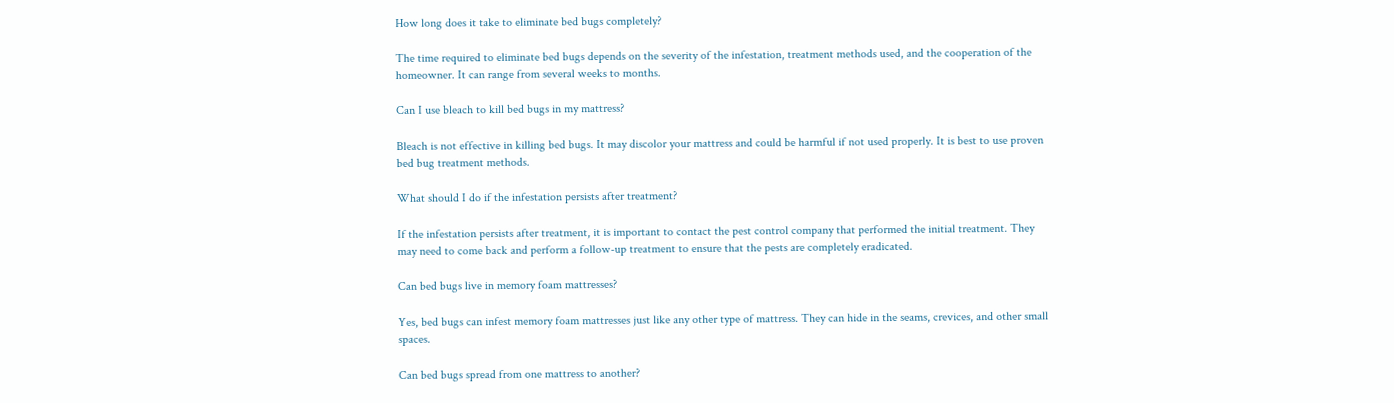How long does it take to eliminate bed bugs completely?

The time required to eliminate bed bugs depends on the severity of the infestation, treatment methods used, and the cooperation of the homeowner. It can range from several weeks to months.

Can I use bleach to kill bed bugs in my mattress?

Bleach is not effective in killing bed bugs. It may discolor your mattress and could be harmful if not used properly. It is best to use proven bed bug treatment methods.

What should I do if the infestation persists after treatment?

If the infestation persists after treatment, it is important to contact the pest control company that performed the initial treatment. They may need to come back and perform a follow-up treatment to ensure that the pests are completely eradicated.

Can bed bugs live in memory foam mattresses?

Yes, bed bugs can infest memory foam mattresses just like any other type of mattress. They can hide in the seams, crevices, and other small spaces.

Can bed bugs spread from one mattress to another?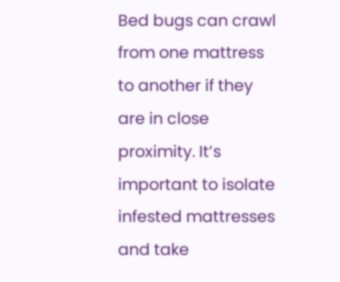Bed bugs can crawl from one mattress to another if they are in close proximity. It’s important to isolate infested mattresses and take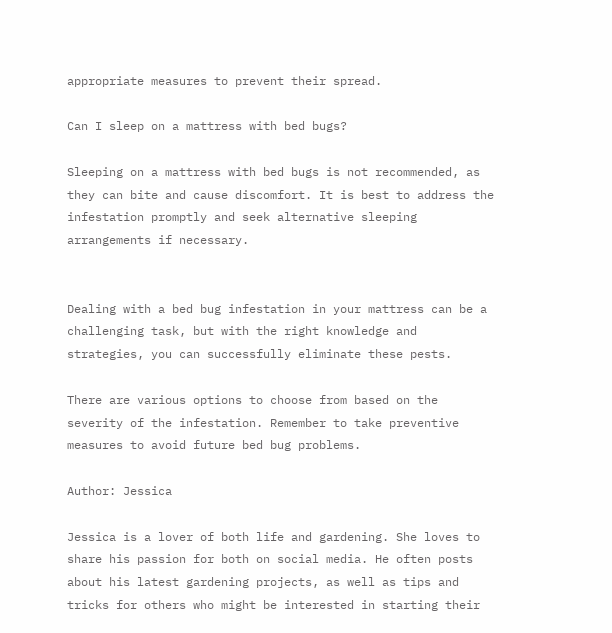appropriate measures to prevent their spread.

Can I sleep on a mattress with bed bugs?

Sleeping on a mattress with bed bugs is not recommended, as they can bite and cause discomfort. It is best to address the infestation promptly and seek alternative sleeping arrangements if necessary.


Dealing with a bed bug infestation in your mattress can be a challenging task, but with the right knowledge and strategies, you can successfully eliminate these pests.

There are various options to choose from based on the severity of the infestation. Remember to take preventive measures to avoid future bed bug problems.

Author: Jessica

Jessica is a lover of both life and gardening. She loves to share his passion for both on social media. He often posts about his latest gardening projects, as well as tips and tricks for others who might be interested in starting their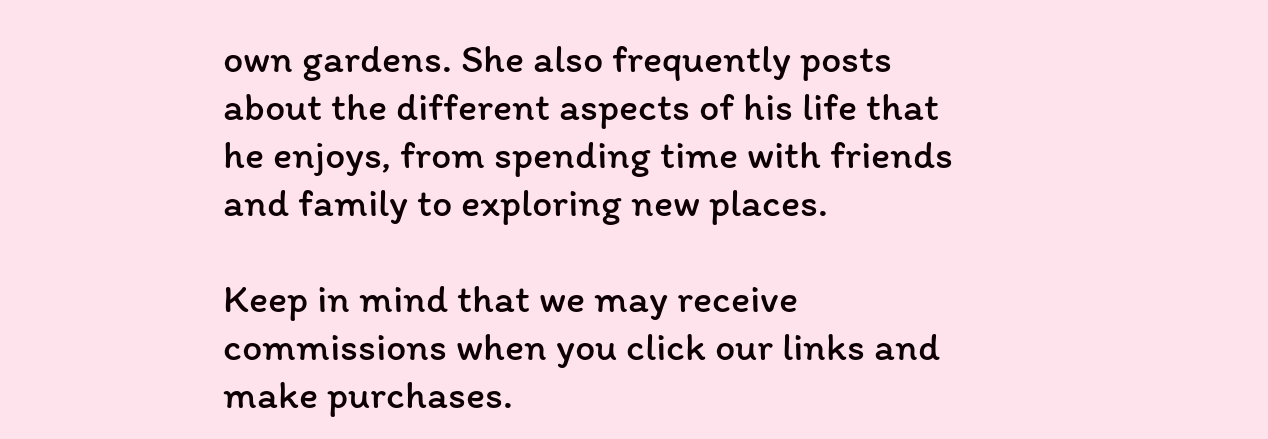own gardens. She also frequently posts about the different aspects of his life that he enjoys, from spending time with friends and family to exploring new places.

Keep in mind that we may receive commissions when you click our links and make purchases.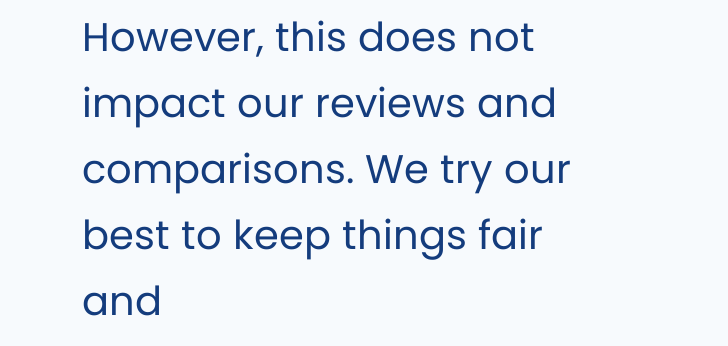However, this does not impact our reviews and comparisons. We try our best to keep things fair and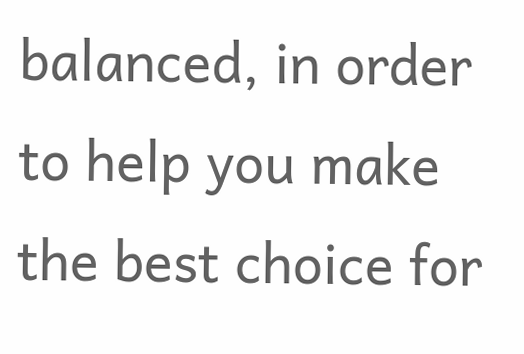balanced, in order to help you make the best choice for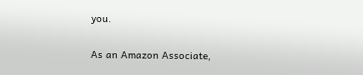you.

As an Amazon Associate,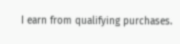I earn from qualifying purchases.